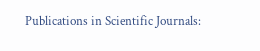Publications in Scientific Journals: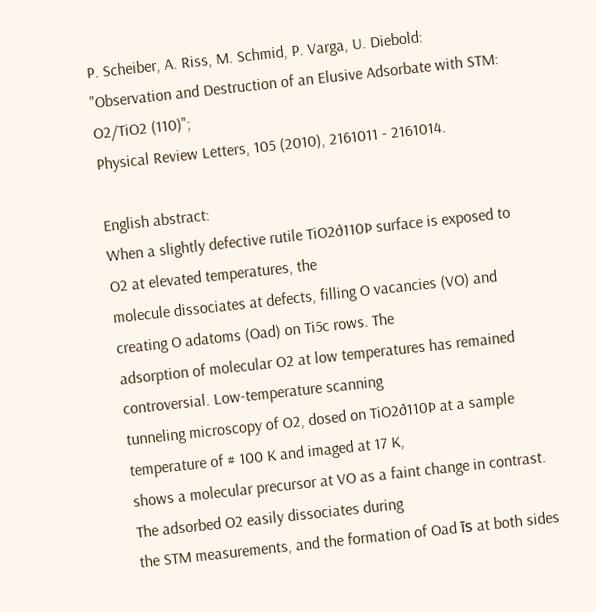P. Scheiber, A. Riss, M. Schmid, P. Varga, U. Diebold:
"Observation and Destruction of an Elusive Adsorbate with STM: O2/TiO2 (110)";
Physical Review Letters, 105 (2010), 2161011 - 2161014.

English abstract:
When a slightly defective rutile TiO2ð110Þ surface is exposed to O2 at elevated temperatures, the
molecule dissociates at defects, filling O vacancies (VO) and creating O adatoms (Oad) on Ti5c rows. The
adsorption of molecular O2 at low temperatures has remained controversial. Low-temperature scanning
tunneling microscopy of O2, dosed on TiO2ð110Þ at a sample temperature of # 100 K and imaged at 17 K,
shows a molecular precursor at VO as a faint change in contrast. The adsorbed O2 easily dissociates during
the STM measurements, and the formation of Oad īs at both sides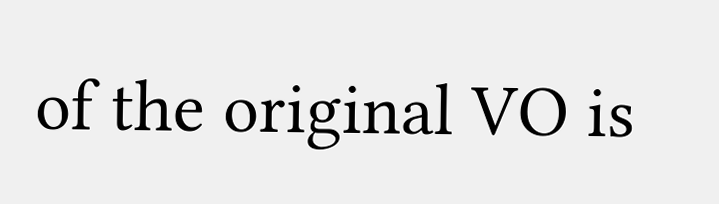of the original VO is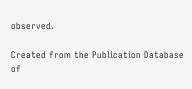observed.

Created from the Publication Database of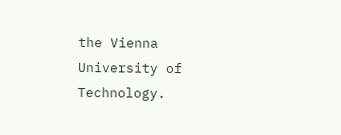the Vienna University of Technology.